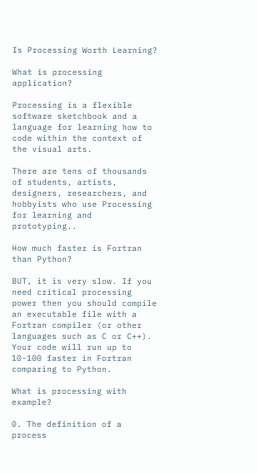Is Processing Worth Learning?

What is processing application?

Processing is a flexible software sketchbook and a language for learning how to code within the context of the visual arts.

There are tens of thousands of students, artists, designers, researchers, and hobbyists who use Processing for learning and prototyping..

How much faster is Fortran than Python?

BUT, it is very slow. If you need critical processing power then you should compile an executable file with a Fortran compiler (or other languages such as C or C++). Your code will run up to 10-100 faster in Fortran comparing to Python.

What is processing with example?

0. The definition of a process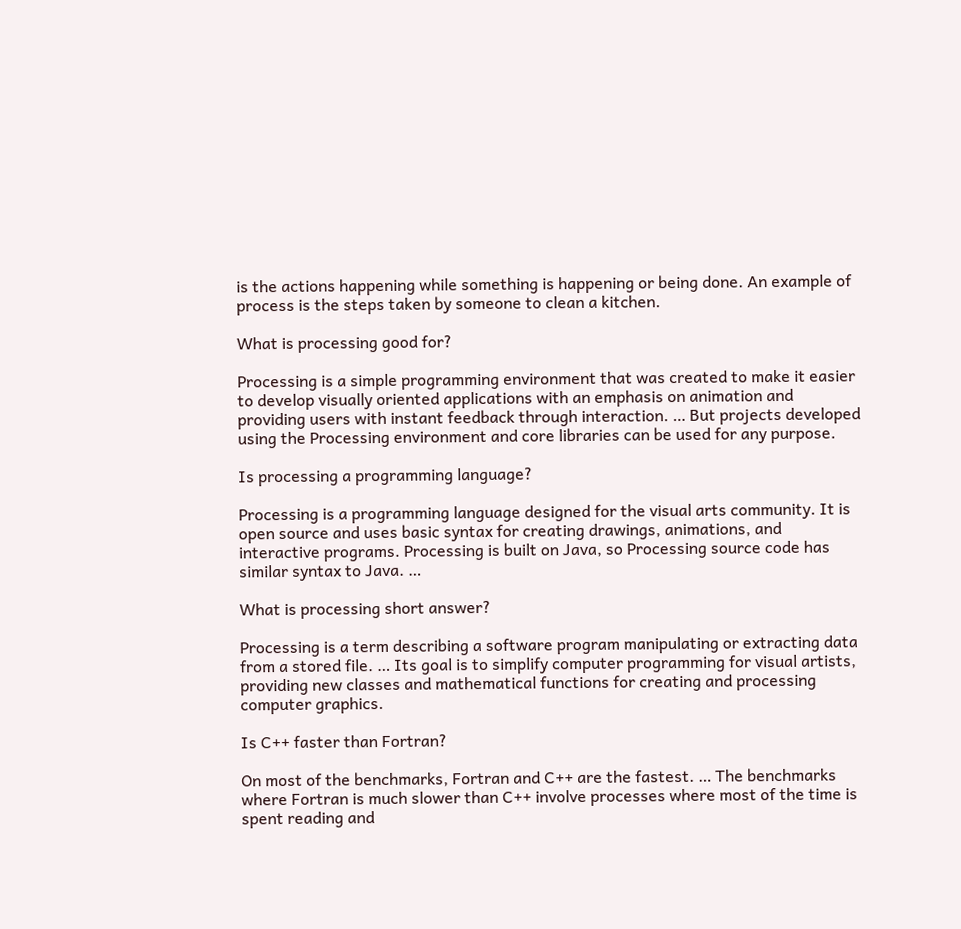is the actions happening while something is happening or being done. An example of process is the steps taken by someone to clean a kitchen.

What is processing good for?

Processing is a simple programming environment that was created to make it easier to develop visually oriented applications with an emphasis on animation and providing users with instant feedback through interaction. … But projects developed using the Processing environment and core libraries can be used for any purpose.

Is processing a programming language?

Processing is a programming language designed for the visual arts community. It is open source and uses basic syntax for creating drawings, animations, and interactive programs. Processing is built on Java, so Processing source code has similar syntax to Java. …

What is processing short answer?

Processing is a term describing a software program manipulating or extracting data from a stored file. … Its goal is to simplify computer programming for visual artists, providing new classes and mathematical functions for creating and processing computer graphics.

Is C++ faster than Fortran?

On most of the benchmarks, Fortran and C++ are the fastest. … The benchmarks where Fortran is much slower than C++ involve processes where most of the time is spent reading and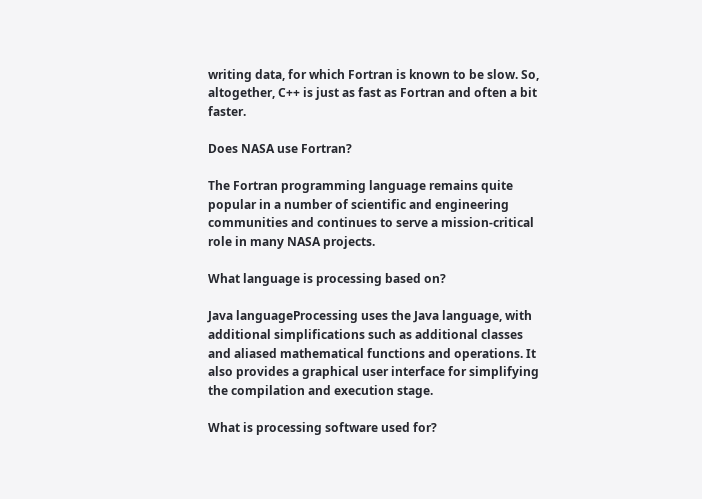writing data, for which Fortran is known to be slow. So, altogether, C++ is just as fast as Fortran and often a bit faster.

Does NASA use Fortran?

The Fortran programming language remains quite popular in a number of scientific and engineering communities and continues to serve a mission-critical role in many NASA projects.

What language is processing based on?

Java languageProcessing uses the Java language, with additional simplifications such as additional classes and aliased mathematical functions and operations. It also provides a graphical user interface for simplifying the compilation and execution stage.

What is processing software used for?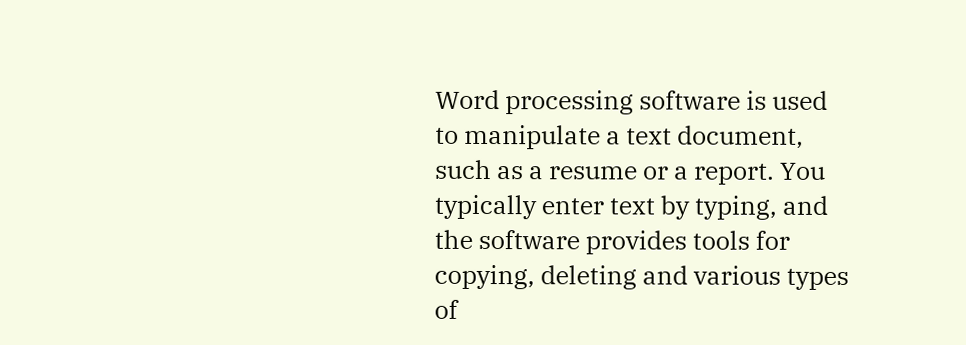Word processing software is used to manipulate a text document, such as a resume or a report. You typically enter text by typing, and the software provides tools for copying, deleting and various types of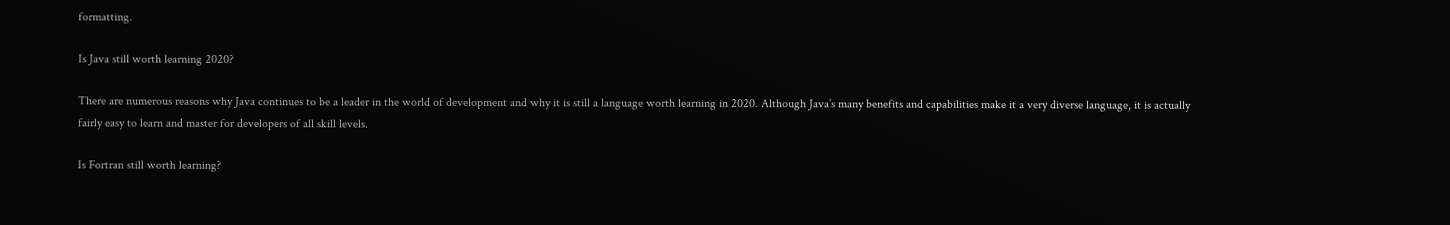formatting.

Is Java still worth learning 2020?

There are numerous reasons why Java continues to be a leader in the world of development and why it is still a language worth learning in 2020. Although Java’s many benefits and capabilities make it a very diverse language, it is actually fairly easy to learn and master for developers of all skill levels.

Is Fortran still worth learning?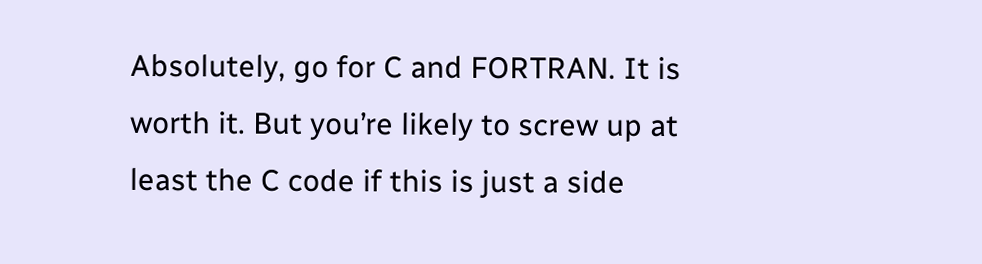Absolutely, go for C and FORTRAN. It is worth it. But you’re likely to screw up at least the C code if this is just a side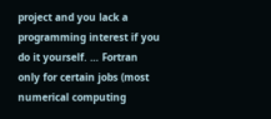project and you lack a programming interest if you do it yourself. … Fortran only for certain jobs (most numerical computing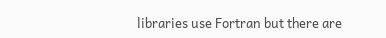libraries use Fortran but there are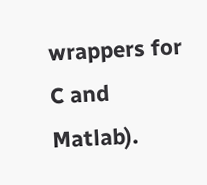wrappers for C and Matlab).